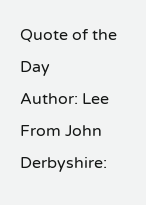Quote of the Day
Author: Lee
From John Derbyshire: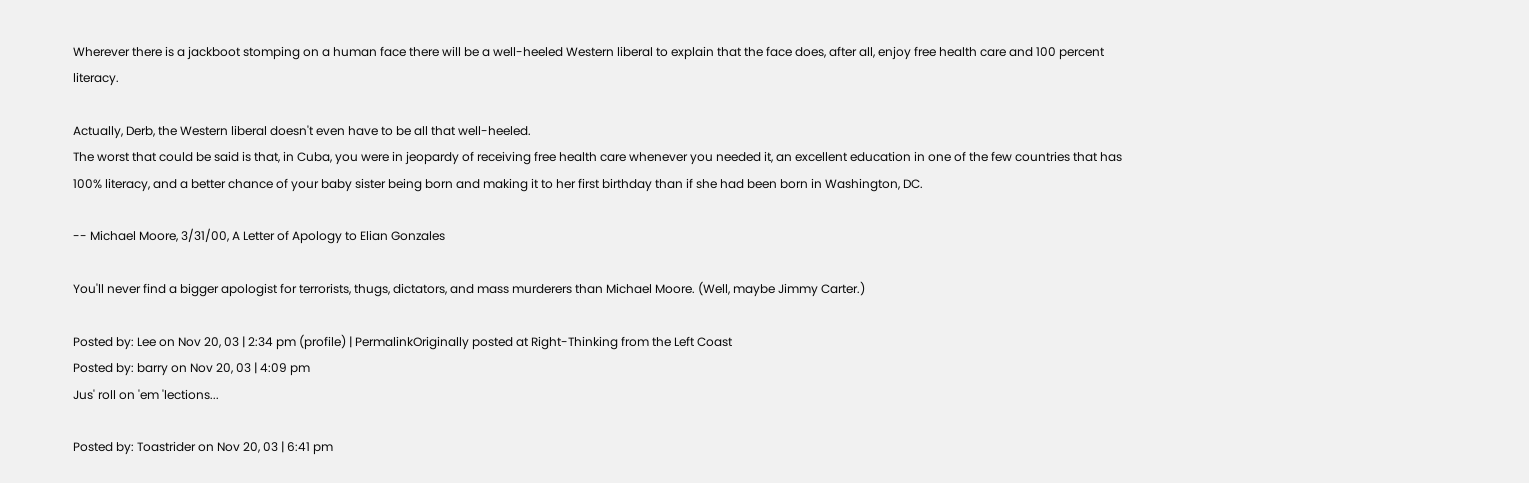Wherever there is a jackboot stomping on a human face there will be a well-heeled Western liberal to explain that the face does, after all, enjoy free health care and 100 percent literacy.

Actually, Derb, the Western liberal doesn't even have to be all that well-heeled.
The worst that could be said is that, in Cuba, you were in jeopardy of receiving free health care whenever you needed it, an excellent education in one of the few countries that has 100% literacy, and a better chance of your baby sister being born and making it to her first birthday than if she had been born in Washington, DC.

-- Michael Moore, 3/31/00, A Letter of Apology to Elian Gonzales

You'll never find a bigger apologist for terrorists, thugs, dictators, and mass murderers than Michael Moore. (Well, maybe Jimmy Carter.)

Posted by: Lee on Nov 20, 03 | 2:34 pm (profile) | PermalinkOriginally posted at Right-Thinking from the Left Coast
Posted by: barry on Nov 20, 03 | 4:09 pm
Jus' roll on 'em 'lections...

Posted by: Toastrider on Nov 20, 03 | 6:41 pm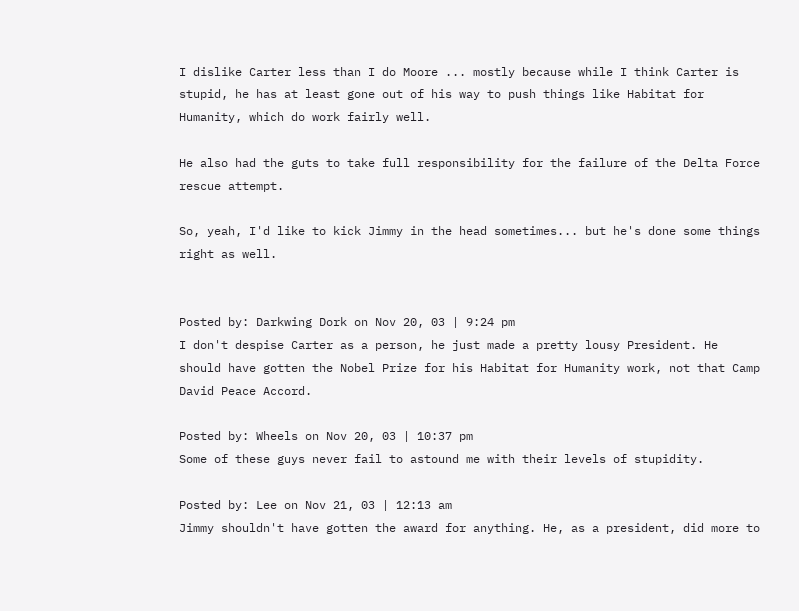I dislike Carter less than I do Moore ... mostly because while I think Carter is stupid, he has at least gone out of his way to push things like Habitat for Humanity, which do work fairly well.

He also had the guts to take full responsibility for the failure of the Delta Force rescue attempt.

So, yeah, I'd like to kick Jimmy in the head sometimes... but he's done some things right as well.


Posted by: Darkwing Dork on Nov 20, 03 | 9:24 pm
I don't despise Carter as a person, he just made a pretty lousy President. He should have gotten the Nobel Prize for his Habitat for Humanity work, not that Camp David Peace Accord.

Posted by: Wheels on Nov 20, 03 | 10:37 pm
Some of these guys never fail to astound me with their levels of stupidity.

Posted by: Lee on Nov 21, 03 | 12:13 am
Jimmy shouldn't have gotten the award for anything. He, as a president, did more to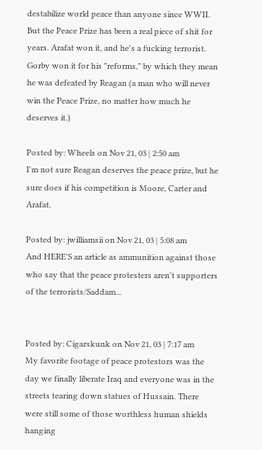destabilize world peace than anyone since WWII. But the Peace Prize has been a real piece of shit for years. Arafat won it, and he's a fucking terrorist. Gorby won it for his "reforms," by which they mean he was defeated by Reagan (a man who will never win the Peace Prize, no matter how much he deserves it.)

Posted by: Wheels on Nov 21, 03 | 2:50 am
I'm not sure Reagan deserves the peace prize, but he sure does if his competition is Moore, Carter and Arafat.

Posted by: jwilliamsii on Nov 21, 03 | 5:08 am
And HERE'S an article as ammunition against those who say that the peace protesters aren't supporters of the terrorists/Saddam...


Posted by: Cigarskunk on Nov 21, 03 | 7:17 am
My favorite footage of peace protestors was the day we finally liberate Iraq and everyone was in the streets tearing down statues of Hussain. There were still some of those worthless human shields hanging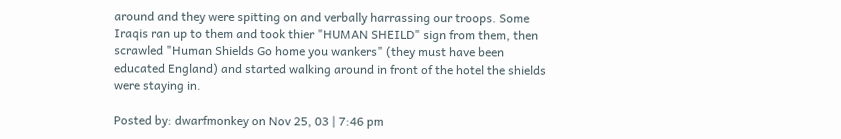around and they were spitting on and verbally harrassing our troops. Some Iraqis ran up to them and took thier "HUMAN SHEILD" sign from them, then scrawled "Human Shields Go home you wankers" (they must have been educated England) and started walking around in front of the hotel the shields were staying in.

Posted by: dwarfmonkey on Nov 25, 03 | 7:46 pm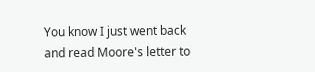You know I just went back and read Moore's letter to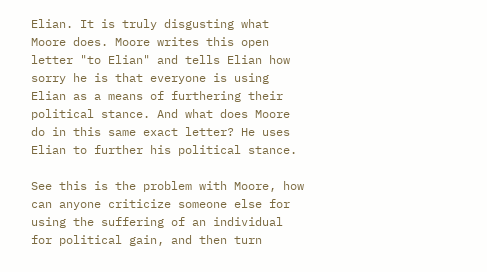Elian. It is truly disgusting what Moore does. Moore writes this open letter "to Elian" and tells Elian how sorry he is that everyone is using Elian as a means of furthering their political stance. And what does Moore do in this same exact letter? He uses Elian to further his political stance.

See this is the problem with Moore, how can anyone criticize someone else for using the suffering of an individual for political gain, and then turn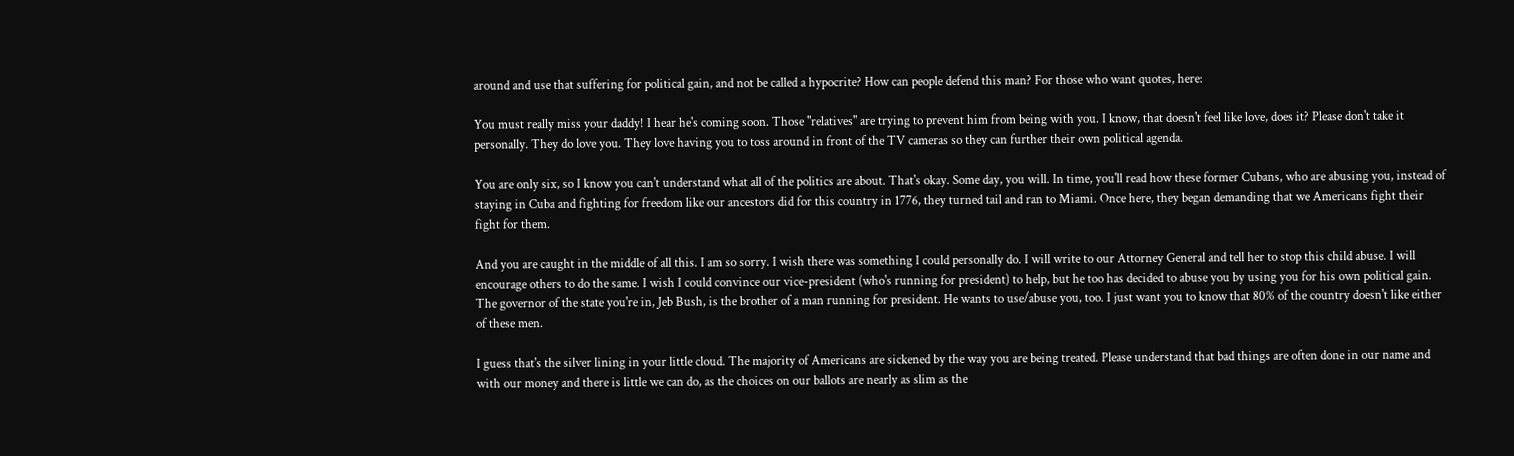around and use that suffering for political gain, and not be called a hypocrite? How can people defend this man? For those who want quotes, here:

You must really miss your daddy! I hear he's coming soon. Those "relatives" are trying to prevent him from being with you. I know, that doesn't feel like love, does it? Please don't take it personally. They do love you. They love having you to toss around in front of the TV cameras so they can further their own political agenda.

You are only six, so I know you can't understand what all of the politics are about. That's okay. Some day, you will. In time, you'll read how these former Cubans, who are abusing you, instead of staying in Cuba and fighting for freedom like our ancestors did for this country in 1776, they turned tail and ran to Miami. Once here, they began demanding that we Americans fight their fight for them.

And you are caught in the middle of all this. I am so sorry. I wish there was something I could personally do. I will write to our Attorney General and tell her to stop this child abuse. I will encourage others to do the same. I wish I could convince our vice-president (who's running for president) to help, but he too has decided to abuse you by using you for his own political gain. The governor of the state you're in, Jeb Bush, is the brother of a man running for president. He wants to use/abuse you, too. I just want you to know that 80% of the country doesn't like either of these men.

I guess that's the silver lining in your little cloud. The majority of Americans are sickened by the way you are being treated. Please understand that bad things are often done in our name and with our money and there is little we can do, as the choices on our ballots are nearly as slim as the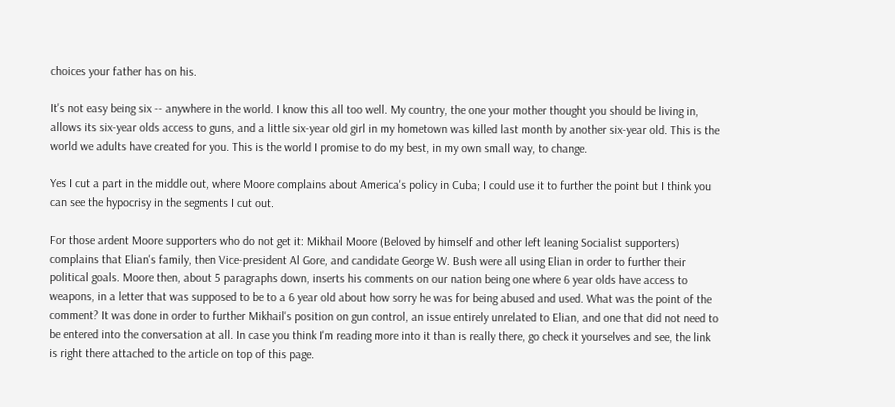choices your father has on his.

It's not easy being six -- anywhere in the world. I know this all too well. My country, the one your mother thought you should be living in, allows its six-year olds access to guns, and a little six-year old girl in my hometown was killed last month by another six-year old. This is the world we adults have created for you. This is the world I promise to do my best, in my own small way, to change.

Yes I cut a part in the middle out, where Moore complains about America's policy in Cuba; I could use it to further the point but I think you can see the hypocrisy in the segments I cut out.

For those ardent Moore supporters who do not get it: Mikhail Moore (Beloved by himself and other left leaning Socialist supporters) complains that Elian's family, then Vice-president Al Gore, and candidate George W. Bush were all using Elian in order to further their political goals. Moore then, about 5 paragraphs down, inserts his comments on our nation being one where 6 year olds have access to weapons, in a letter that was supposed to be to a 6 year old about how sorry he was for being abused and used. What was the point of the comment? It was done in order to further Mikhail's position on gun control, an issue entirely unrelated to Elian, and one that did not need to be entered into the conversation at all. In case you think I'm reading more into it than is really there, go check it yourselves and see, the link is right there attached to the article on top of this page.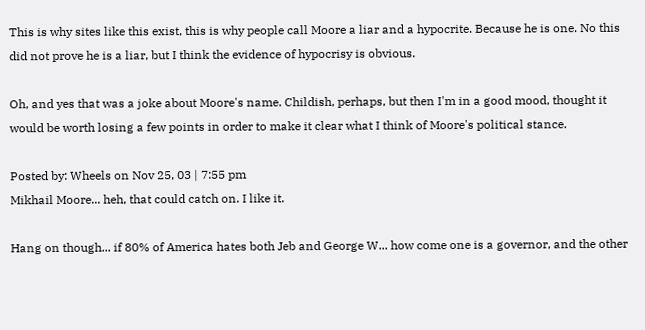This is why sites like this exist, this is why people call Moore a liar and a hypocrite. Because he is one. No this did not prove he is a liar, but I think the evidence of hypocrisy is obvious.

Oh, and yes that was a joke about Moore's name. Childish, perhaps, but then I'm in a good mood, thought it would be worth losing a few points in order to make it clear what I think of Moore's political stance.

Posted by: Wheels on Nov 25, 03 | 7:55 pm
Mikhail Moore... heh, that could catch on. I like it.

Hang on though... if 80% of America hates both Jeb and George W... how come one is a governor, and the other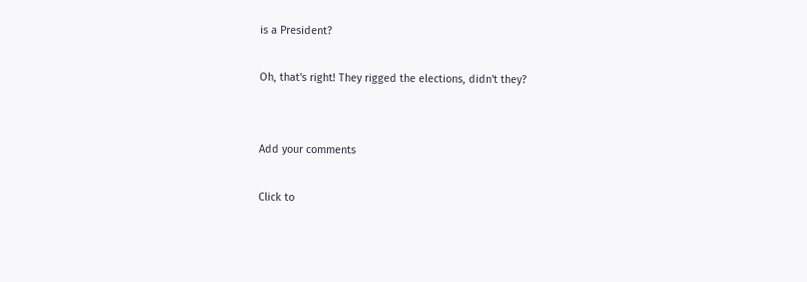is a President?

Oh, that's right! They rigged the elections, didn't they?


Add your comments

Click to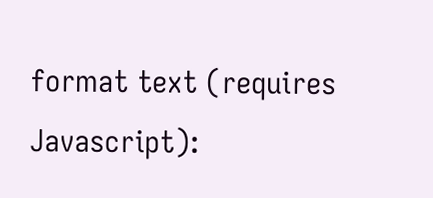format text (requires Javascript):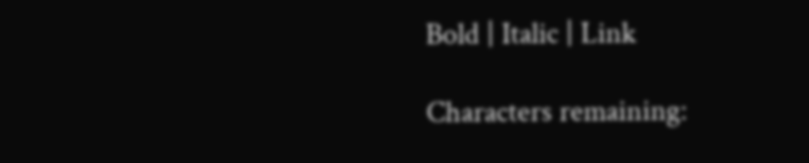Bold | Italic | Link

Characters remaining: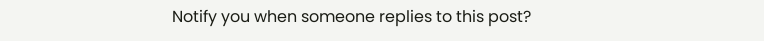Notify you when someone replies to this post?